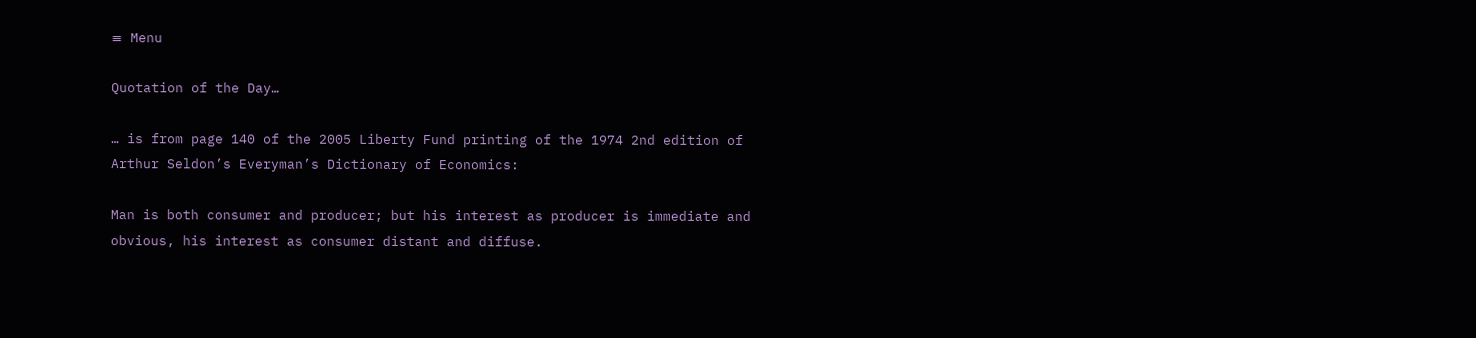≡ Menu

Quotation of the Day…

… is from page 140 of the 2005 Liberty Fund printing of the 1974 2nd edition of Arthur Seldon’s Everyman’s Dictionary of Economics:

Man is both consumer and producer; but his interest as producer is immediate and obvious, his interest as consumer distant and diffuse.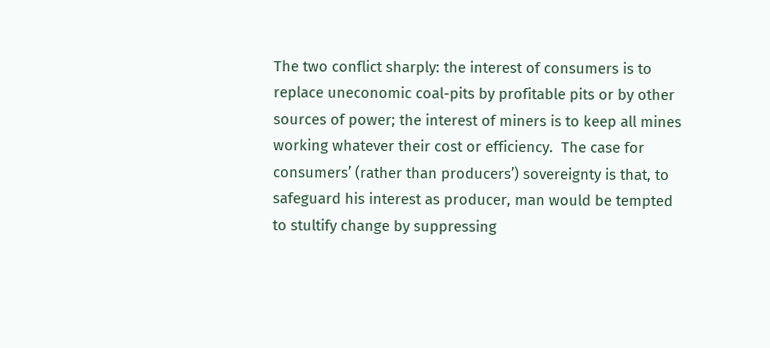The two conflict sharply: the interest of consumers is to replace uneconomic coal-pits by profitable pits or by other sources of power; the interest of miners is to keep all mines working whatever their cost or efficiency.  The case for consumers’ (rather than producers’) sovereignty is that, to safeguard his interest as producer, man would be tempted to stultify change by suppressing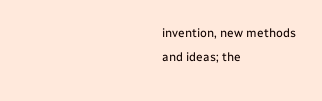invention, new methods and ideas; the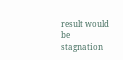result would be stagnation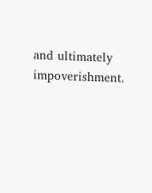and ultimately impoverishment.